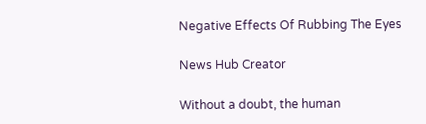Negative Effects Of Rubbing The Eyes

News Hub Creator

Without a doubt, the human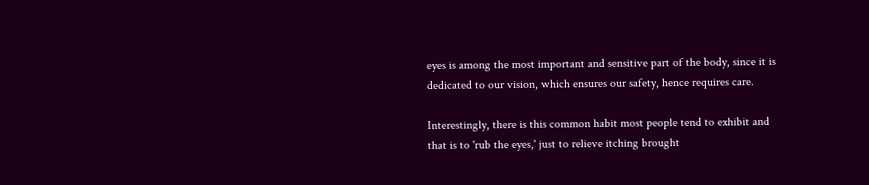eyes is among the most important and sensitive part of the body, since it is dedicated to our vision, which ensures our safety, hence requires care.

Interestingly, there is this common habit most people tend to exhibit and that is to 'rub the eyes,' just to relieve itching brought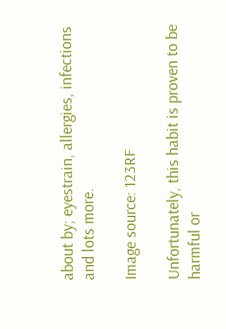about by; eyestrain, allergies, infections and lots more.

Image source: 123RF

Unfortunately, this habit is proven to be harmful or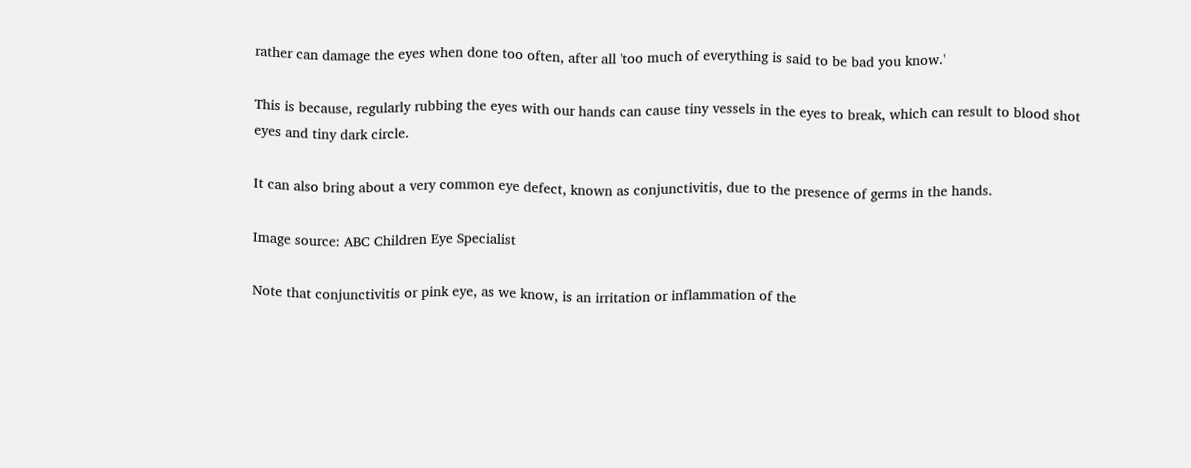rather can damage the eyes when done too often, after all 'too much of everything is said to be bad you know.'

This is because, regularly rubbing the eyes with our hands can cause tiny vessels in the eyes to break, which can result to blood shot eyes and tiny dark circle.

It can also bring about a very common eye defect, known as conjunctivitis, due to the presence of germs in the hands.

Image source: ABC Children Eye Specialist

Note that conjunctivitis or pink eye, as we know, is an irritation or inflammation of the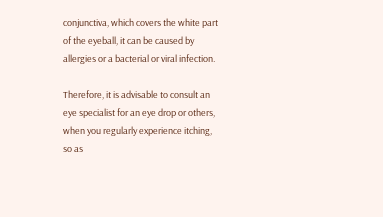conjunctiva, which covers the white part of the eyeball, it can be caused by allergies or a bacterial or viral infection.

Therefore, it is advisable to consult an eye specialist for an eye drop or others, when you regularly experience itching, so as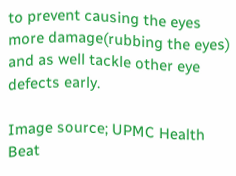to prevent causing the eyes more damage(rubbing the eyes) and as well tackle other eye defects early.

Image source; UPMC Health Beat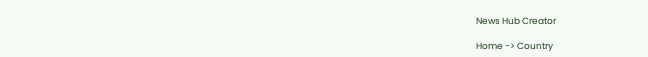News Hub Creator

Home -> Country